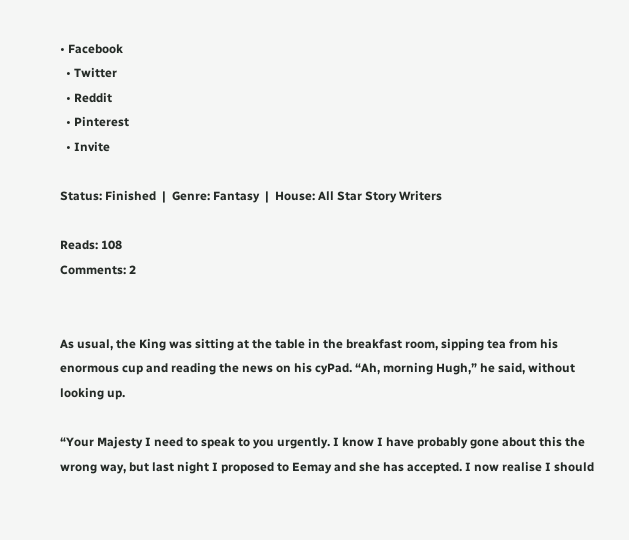• Facebook
  • Twitter
  • Reddit
  • Pinterest
  • Invite

Status: Finished  |  Genre: Fantasy  |  House: All Star Story Writers

Reads: 108
Comments: 2


As usual, the King was sitting at the table in the breakfast room, sipping tea from his enormous cup and reading the news on his cyPad. “Ah, morning Hugh,” he said, without looking up.

“Your Majesty I need to speak to you urgently. I know I have probably gone about this the wrong way, but last night I proposed to Eemay and she has accepted. I now realise I should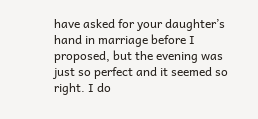have asked for your daughter’s hand in marriage before I proposed, but the evening was just so perfect and it seemed so right. I do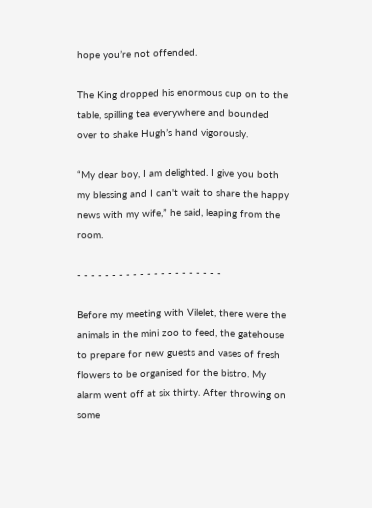hope you’re not offended.

The King dropped his enormous cup on to the table, spilling tea everywhere and bounded over to shake Hugh’s hand vigorously.

“My dear boy, I am delighted. I give you both my blessing and I can't wait to share the happy news with my wife,” he said, leaping from the room.

- - - - - - - - - - - - - - - - - - - - -

Before my meeting with Vilelet, there were the animals in the mini zoo to feed, the gatehouse to prepare for new guests and vases of fresh flowers to be organised for the bistro. My alarm went off at six thirty. After throwing on some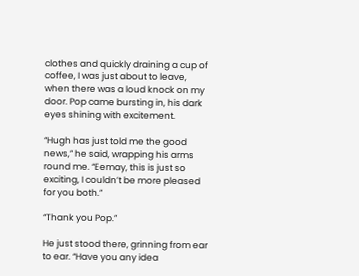clothes and quickly draining a cup of coffee, I was just about to leave, when there was a loud knock on my door. Pop came bursting in, his dark eyes shining with excitement.

“Hugh has just told me the good news,” he said, wrapping his arms round me. “Eemay, this is just so exciting, I couldn’t be more pleased for you both.”

“Thank you Pop.”

He just stood there, grinning from ear to ear. “Have you any idea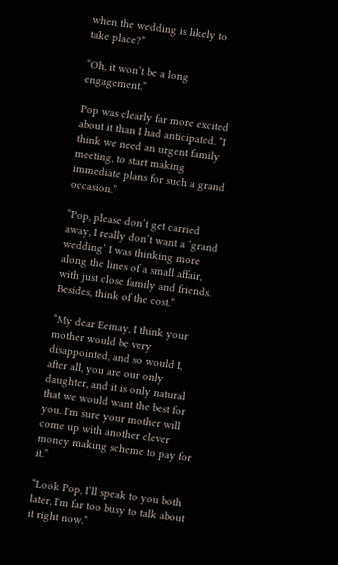when the wedding is likely to take place?”

“Oh, it won’t be a long engagement.”

Pop was clearly far more excited about it than I had anticipated. “I think we need an urgent family meeting, to start making immediate plans for such a grand occasion.”

“Pop, please don’t get carried away, I really don’t want a ‘grand wedding’ I was thinking more along the lines of a small affair, with just close family and friends. Besides, think of the cost.”

“My dear Eemay, I think your mother would be very disappointed, and so would I, after all, you are our only daughter, and it is only natural that we would want the best for you. I'm sure your mother will come up with another clever money making scheme to pay for it.”

“Look Pop, I’ll speak to you both later, I'm far too busy to talk about it right now.”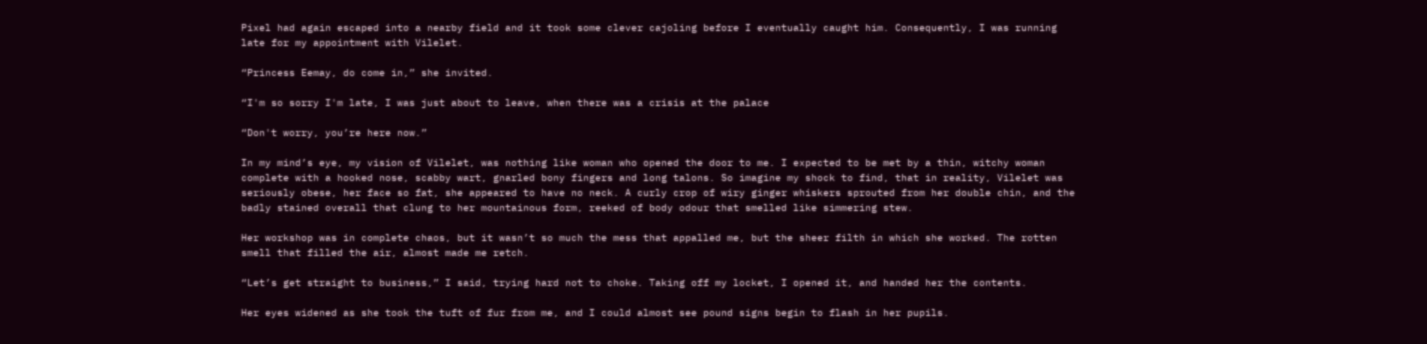Pixel had again escaped into a nearby field and it took some clever cajoling before I eventually caught him. Consequently, I was running late for my appointment with Vilelet.

“Princess Eemay, do come in,” she invited.

“I'm so sorry I'm late, I was just about to leave, when there was a crisis at the palace

“Don't worry, you’re here now.”

In my mind’s eye, my vision of Vilelet, was nothing like woman who opened the door to me. I expected to be met by a thin, witchy woman complete with a hooked nose, scabby wart, gnarled bony fingers and long talons. So imagine my shock to find, that in reality, Vilelet was seriously obese, her face so fat, she appeared to have no neck. A curly crop of wiry ginger whiskers sprouted from her double chin, and the badly stained overall that clung to her mountainous form, reeked of body odour that smelled like simmering stew.

Her workshop was in complete chaos, but it wasn’t so much the mess that appalled me, but the sheer filth in which she worked. The rotten smell that filled the air, almost made me retch.

“Let’s get straight to business,” I said, trying hard not to choke. Taking off my locket, I opened it, and handed her the contents.

Her eyes widened as she took the tuft of fur from me, and I could almost see pound signs begin to flash in her pupils.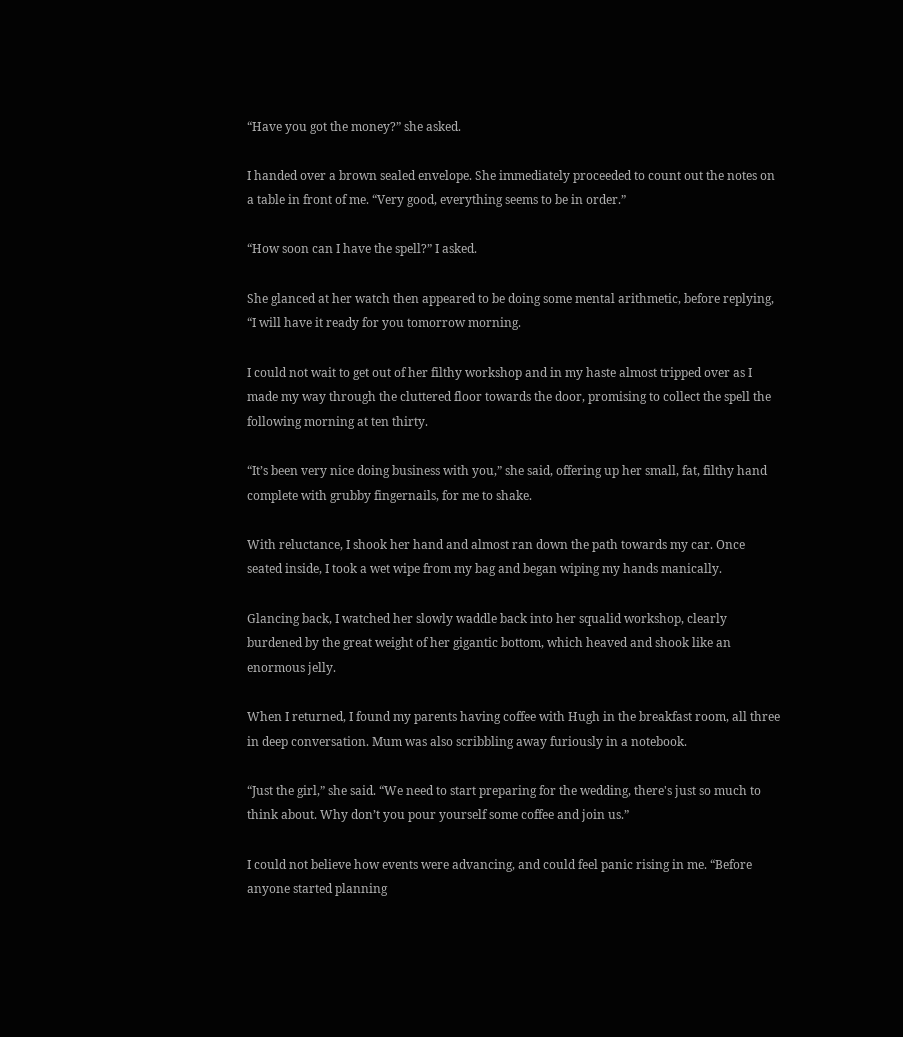“Have you got the money?” she asked.

I handed over a brown sealed envelope. She immediately proceeded to count out the notes on a table in front of me. “Very good, everything seems to be in order.”

“How soon can I have the spell?” I asked.

She glanced at her watch then appeared to be doing some mental arithmetic, before replying, “I will have it ready for you tomorrow morning.

I could not wait to get out of her filthy workshop and in my haste almost tripped over as I made my way through the cluttered floor towards the door, promising to collect the spell the following morning at ten thirty.

“It’s been very nice doing business with you,” she said, offering up her small, fat, filthy hand complete with grubby fingernails, for me to shake.

With reluctance, I shook her hand and almost ran down the path towards my car. Once seated inside, I took a wet wipe from my bag and began wiping my hands manically.

Glancing back, I watched her slowly waddle back into her squalid workshop, clearly burdened by the great weight of her gigantic bottom, which heaved and shook like an enormous jelly.

When I returned, I found my parents having coffee with Hugh in the breakfast room, all three in deep conversation. Mum was also scribbling away furiously in a notebook.

“Just the girl,” she said. “We need to start preparing for the wedding, there's just so much to think about. Why don’t you pour yourself some coffee and join us.”

I could not believe how events were advancing, and could feel panic rising in me. “Before anyone started planning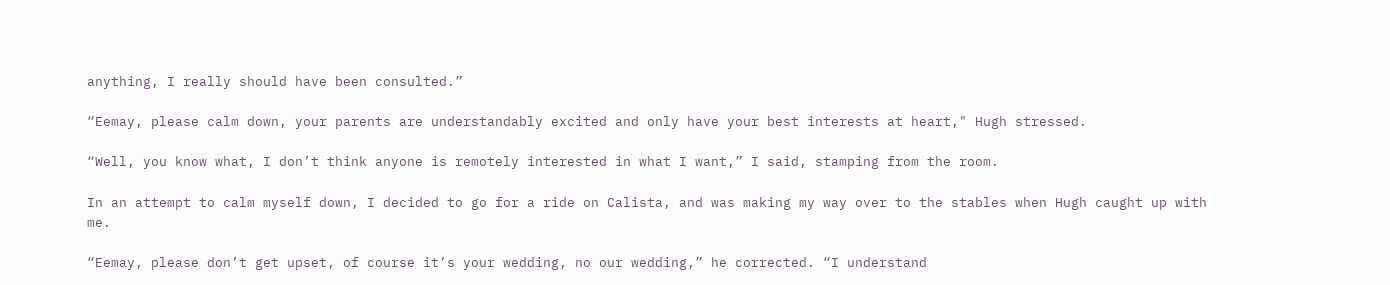anything, I really should have been consulted.”

“Eemay, please calm down, your parents are understandably excited and only have your best interests at heart," Hugh stressed.

“Well, you know what, I don’t think anyone is remotely interested in what I want,” I said, stamping from the room.

In an attempt to calm myself down, I decided to go for a ride on Calista, and was making my way over to the stables when Hugh caught up with me.

“Eemay, please don’t get upset, of course it’s your wedding, no our wedding,” he corrected. “I understand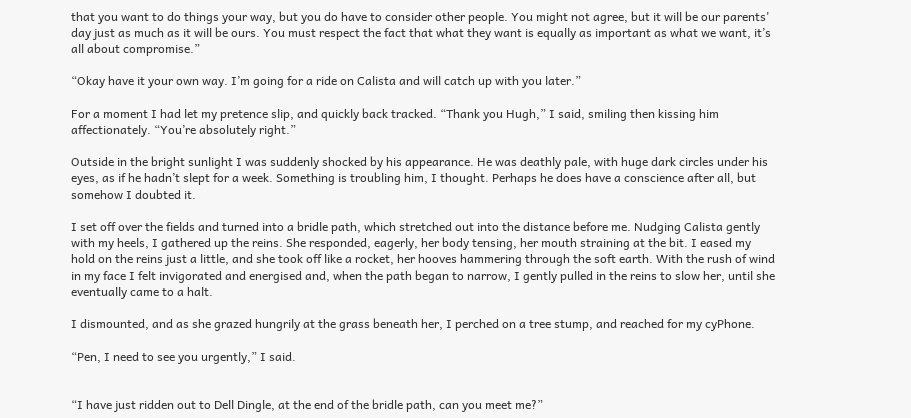that you want to do things your way, but you do have to consider other people. You might not agree, but it will be our parents' day just as much as it will be ours. You must respect the fact that what they want is equally as important as what we want, it’s all about compromise.”

“Okay have it your own way. I’m going for a ride on Calista and will catch up with you later.”

For a moment I had let my pretence slip, and quickly back tracked. “Thank you Hugh,” I said, smiling then kissing him affectionately. “You’re absolutely right.”

Outside in the bright sunlight I was suddenly shocked by his appearance. He was deathly pale, with huge dark circles under his eyes, as if he hadn’t slept for a week. Something is troubling him, I thought. Perhaps he does have a conscience after all, but somehow I doubted it.

I set off over the fields and turned into a bridle path, which stretched out into the distance before me. Nudging Calista gently with my heels, I gathered up the reins. She responded, eagerly, her body tensing, her mouth straining at the bit. I eased my hold on the reins just a little, and she took off like a rocket, her hooves hammering through the soft earth. With the rush of wind in my face I felt invigorated and energised and, when the path began to narrow, I gently pulled in the reins to slow her, until she eventually came to a halt.

I dismounted, and as she grazed hungrily at the grass beneath her, I perched on a tree stump, and reached for my cyPhone.

“Pen, I need to see you urgently,” I said.


“I have just ridden out to Dell Dingle, at the end of the bridle path, can you meet me?”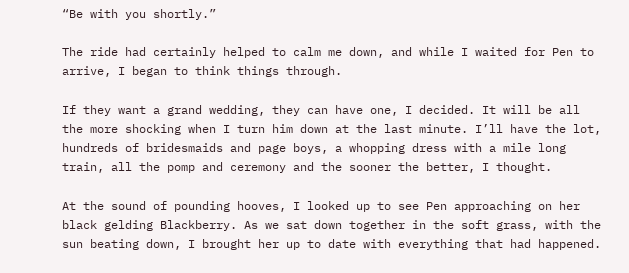“Be with you shortly.”

The ride had certainly helped to calm me down, and while I waited for Pen to arrive, I began to think things through.

If they want a grand wedding, they can have one, I decided. It will be all the more shocking when I turn him down at the last minute. I’ll have the lot, hundreds of bridesmaids and page boys, a whopping dress with a mile long train, all the pomp and ceremony and the sooner the better, I thought.

At the sound of pounding hooves, I looked up to see Pen approaching on her black gelding Blackberry. As we sat down together in the soft grass, with the sun beating down, I brought her up to date with everything that had happened.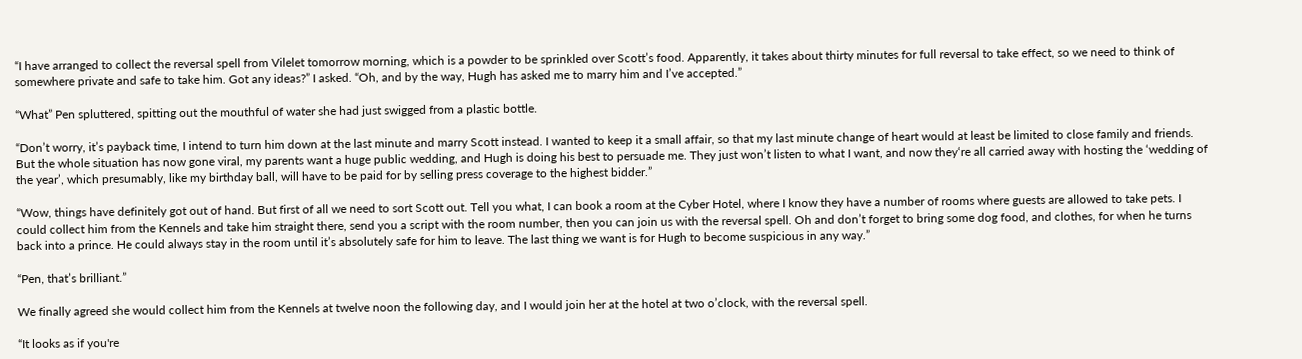“I have arranged to collect the reversal spell from Vilelet tomorrow morning, which is a powder to be sprinkled over Scott’s food. Apparently, it takes about thirty minutes for full reversal to take effect, so we need to think of somewhere private and safe to take him. Got any ideas?” I asked. “Oh, and by the way, Hugh has asked me to marry him and I’ve accepted.”

“What” Pen spluttered, spitting out the mouthful of water she had just swigged from a plastic bottle.

“Don’t worry, it’s payback time, I intend to turn him down at the last minute and marry Scott instead. I wanted to keep it a small affair, so that my last minute change of heart would at least be limited to close family and friends. But the whole situation has now gone viral, my parents want a huge public wedding, and Hugh is doing his best to persuade me. They just won’t listen to what I want, and now they‘re all carried away with hosting the ‘wedding of the year’, which presumably, like my birthday ball, will have to be paid for by selling press coverage to the highest bidder.”

“Wow, things have definitely got out of hand. But first of all we need to sort Scott out. Tell you what, I can book a room at the Cyber Hotel, where I know they have a number of rooms where guests are allowed to take pets. I could collect him from the Kennels and take him straight there, send you a script with the room number, then you can join us with the reversal spell. Oh and don’t forget to bring some dog food, and clothes, for when he turns back into a prince. He could always stay in the room until it’s absolutely safe for him to leave. The last thing we want is for Hugh to become suspicious in any way.”

“Pen, that’s brilliant.”

We finally agreed she would collect him from the Kennels at twelve noon the following day, and I would join her at the hotel at two o’clock, with the reversal spell.

“It looks as if you're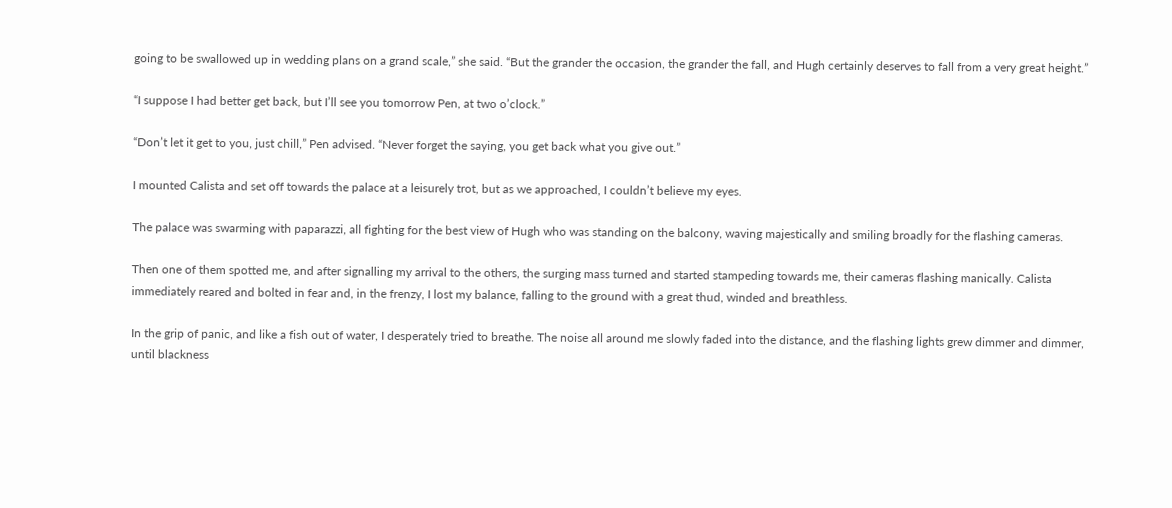going to be swallowed up in wedding plans on a grand scale,” she said. “But the grander the occasion, the grander the fall, and Hugh certainly deserves to fall from a very great height.”

“I suppose I had better get back, but I’ll see you tomorrow Pen, at two o’clock.”

“Don’t let it get to you, just chill,” Pen advised. “Never forget the saying, you get back what you give out.”

I mounted Calista and set off towards the palace at a leisurely trot, but as we approached, I couldn’t believe my eyes.

The palace was swarming with paparazzi, all fighting for the best view of Hugh who was standing on the balcony, waving majestically and smiling broadly for the flashing cameras.

Then one of them spotted me, and after signalling my arrival to the others, the surging mass turned and started stampeding towards me, their cameras flashing manically. Calista immediately reared and bolted in fear and, in the frenzy, I lost my balance, falling to the ground with a great thud, winded and breathless.

In the grip of panic, and like a fish out of water, I desperately tried to breathe. The noise all around me slowly faded into the distance, and the flashing lights grew dimmer and dimmer, until blackness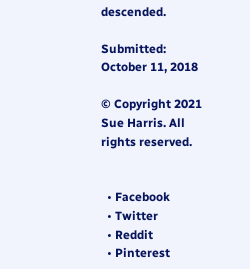descended.

Submitted: October 11, 2018

© Copyright 2021 Sue Harris. All rights reserved.


  • Facebook
  • Twitter
  • Reddit
  • Pinterest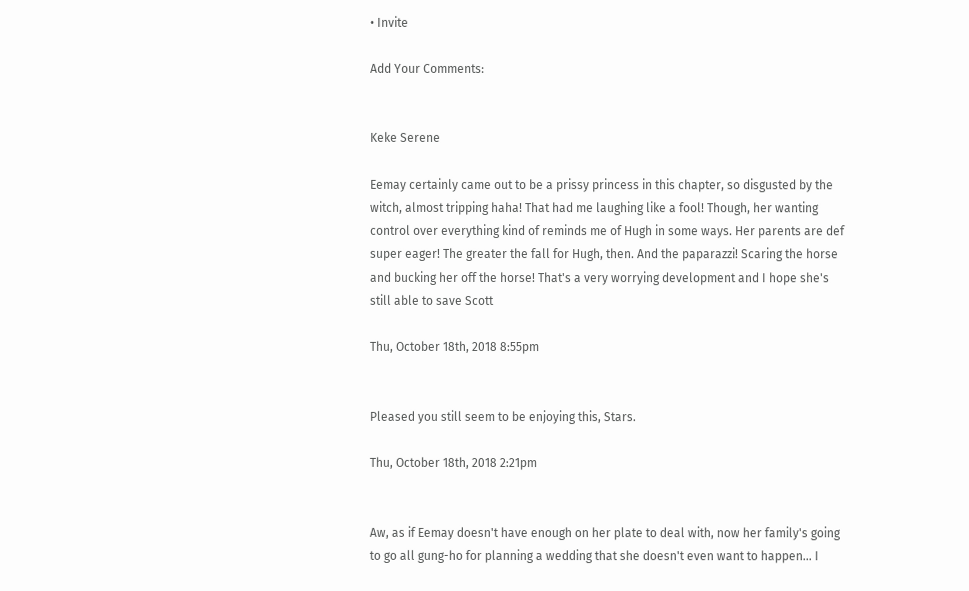• Invite

Add Your Comments:


Keke Serene

Eemay certainly came out to be a prissy princess in this chapter, so disgusted by the witch, almost tripping haha! That had me laughing like a fool! Though, her wanting control over everything kind of reminds me of Hugh in some ways. Her parents are def super eager! The greater the fall for Hugh, then. And the paparazzi! Scaring the horse and bucking her off the horse! That's a very worrying development and I hope she's still able to save Scott

Thu, October 18th, 2018 8:55pm


Pleased you still seem to be enjoying this, Stars.

Thu, October 18th, 2018 2:21pm


Aw, as if Eemay doesn't have enough on her plate to deal with, now her family's going to go all gung-ho for planning a wedding that she doesn't even want to happen... I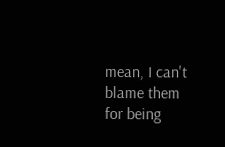mean, I can't blame them for being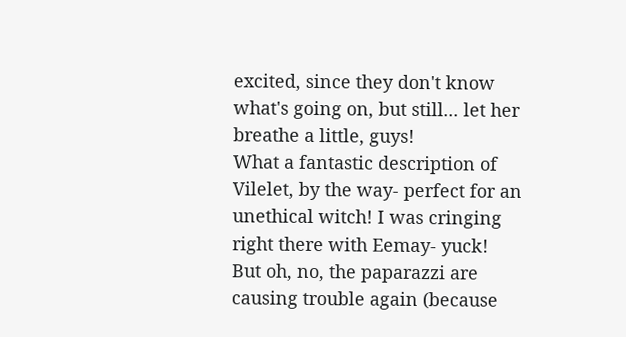excited, since they don't know what's going on, but still... let her breathe a little, guys!
What a fantastic description of Vilelet, by the way- perfect for an unethical witch! I was cringing right there with Eemay- yuck!
But oh, no, the paparazzi are causing trouble again (because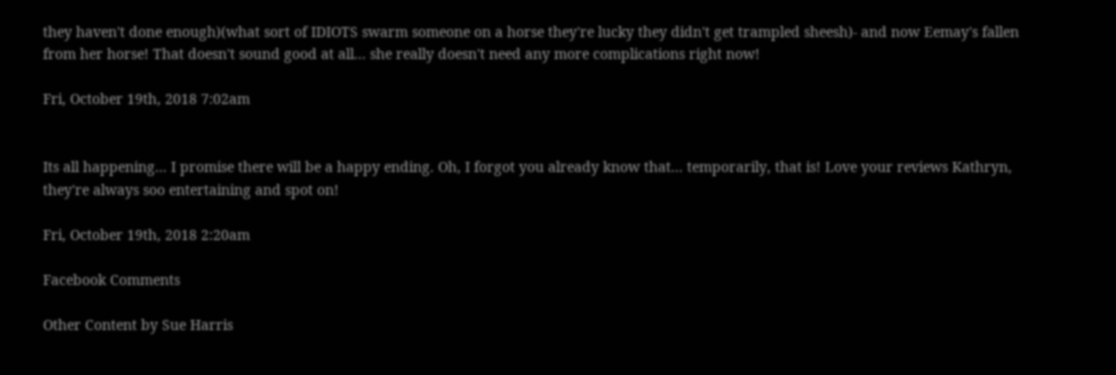they haven't done enough)(what sort of IDIOTS swarm someone on a horse they're lucky they didn't get trampled sheesh)- and now Eemay's fallen from her horse! That doesn't sound good at all... she really doesn't need any more complications right now!

Fri, October 19th, 2018 7:02am


Its all happening... I promise there will be a happy ending. Oh, I forgot you already know that... temporarily, that is! Love your reviews Kathryn, they're always soo entertaining and spot on!

Fri, October 19th, 2018 2:20am

Facebook Comments

Other Content by Sue Harris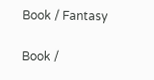Book / Fantasy

Book /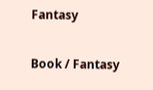Fantasy

Book / Fantasy